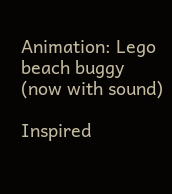Animation: Lego beach buggy (now with sound)

Inspired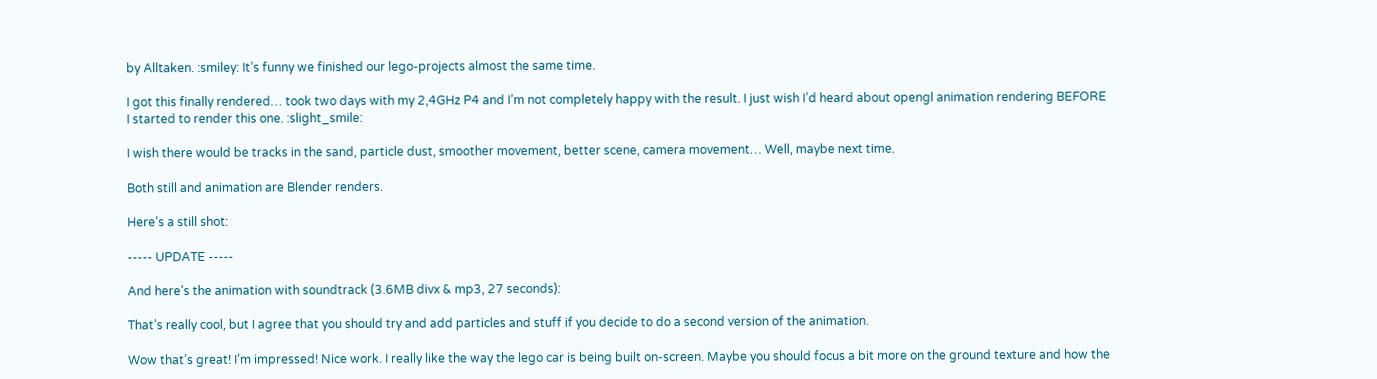by Alltaken. :smiley: It’s funny we finished our lego-projects almost the same time.

I got this finally rendered… took two days with my 2,4GHz P4 and I’m not completely happy with the result. I just wish I’d heard about opengl animation rendering BEFORE I started to render this one. :slight_smile:

I wish there would be tracks in the sand, particle dust, smoother movement, better scene, camera movement… Well, maybe next time.

Both still and animation are Blender renders.

Here’s a still shot:

----- UPDATE -----

And here’s the animation with soundtrack (3.6MB divx & mp3, 27 seconds):

That’s really cool, but I agree that you should try and add particles and stuff if you decide to do a second version of the animation.

Wow that’s great! I’m impressed! Nice work. I really like the way the lego car is being built on-screen. Maybe you should focus a bit more on the ground texture and how the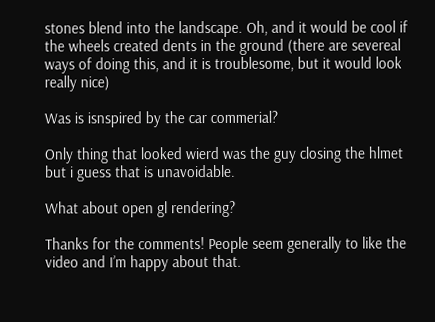stones blend into the landscape. Oh, and it would be cool if the wheels created dents in the ground (there are severeal ways of doing this, and it is troublesome, but it would look really nice)

Was is isnspired by the car commerial?

Only thing that looked wierd was the guy closing the hlmet but i guess that is unavoidable.

What about open gl rendering?

Thanks for the comments! People seem generally to like the video and I’m happy about that.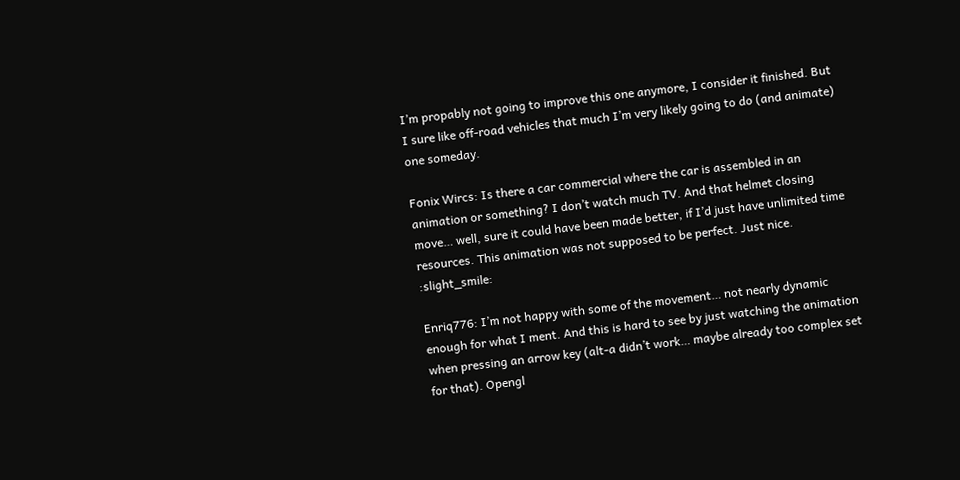I’m propably not going to improve this one anymore, I consider it finished. But I sure like off-road vehicles that much I’m very likely going to do (and animate) one someday.

Fonix Wircs: Is there a car commercial where the car is assembled in an animation or something? I don’t watch much TV. And that helmet closing move… well, sure it could have been made better, if I’d just have unlimited time resources. This animation was not supposed to be perfect. Just nice. :slight_smile:

Enriq776: I’m not happy with some of the movement… not nearly dynamic enough for what I ment. And this is hard to see by just watching the animation when pressing an arrow key (alt-a didn’t work… maybe already too complex set for that). Opengl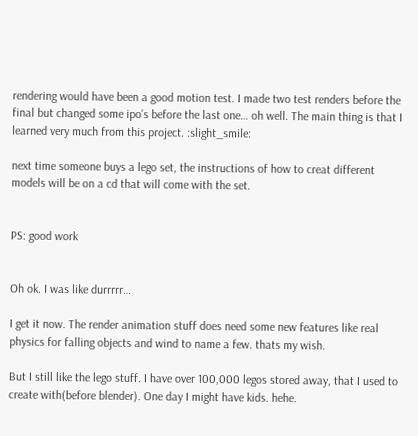rendering would have been a good motion test. I made two test renders before the final but changed some ipo’s before the last one… oh well. The main thing is that I learned very much from this project. :slight_smile:

next time someone buys a lego set, the instructions of how to creat different models will be on a cd that will come with the set.


PS: good work


Oh ok. I was like durrrrr…

I get it now. The render animation stuff does need some new features like real physics for falling objects and wind to name a few. thats my wish.

But I still like the lego stuff. I have over 100,000 legos stored away, that I used to create with(before blender). One day I might have kids. hehe.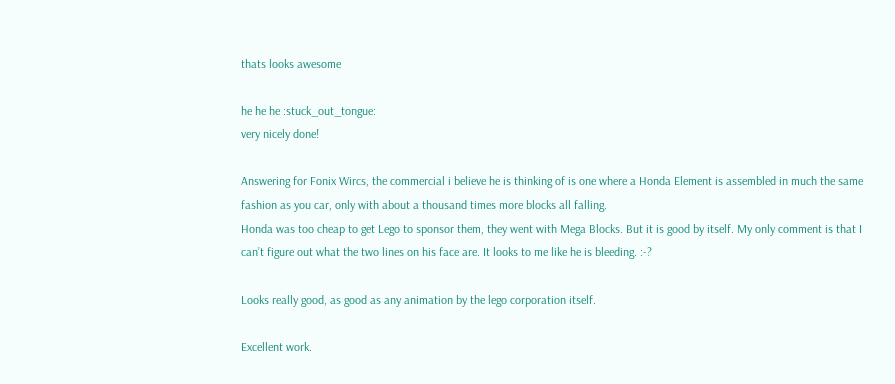thats looks awesome

he he he :stuck_out_tongue:
very nicely done!

Answering for Fonix Wircs, the commercial i believe he is thinking of is one where a Honda Element is assembled in much the same fashion as you car, only with about a thousand times more blocks all falling.
Honda was too cheap to get Lego to sponsor them, they went with Mega Blocks. But it is good by itself. My only comment is that I can’t figure out what the two lines on his face are. It looks to me like he is bleeding. :-?

Looks really good, as good as any animation by the lego corporation itself.

Excellent work.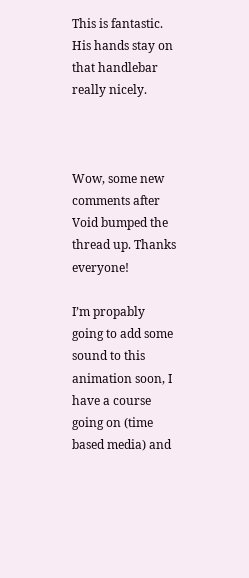This is fantastic. His hands stay on that handlebar really nicely.



Wow, some new comments after Void bumped the thread up. Thanks everyone!

I’m propably going to add some sound to this animation soon, I have a course going on (time based media) and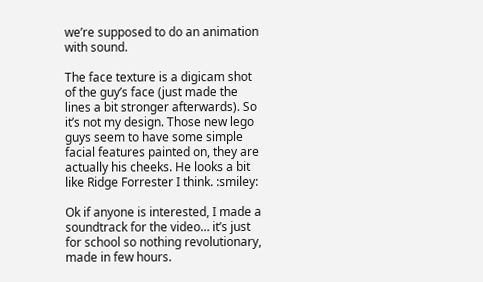we’re supposed to do an animation with sound.

The face texture is a digicam shot of the guy’s face (just made the lines a bit stronger afterwards). So it’s not my design. Those new lego guys seem to have some simple facial features painted on, they are actually his cheeks. He looks a bit like Ridge Forrester I think. :smiley:

Ok if anyone is interested, I made a soundtrack for the video… it’s just for school so nothing revolutionary, made in few hours.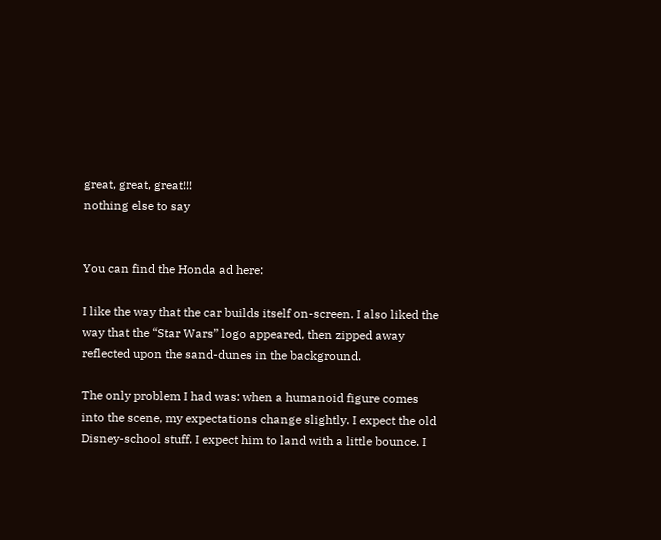great, great, great!!!
nothing else to say


You can find the Honda ad here:

I like the way that the car builds itself on-screen. I also liked the way that the “Star Wars” logo appeared, then zipped away reflected upon the sand-dunes in the background.

The only problem I had was: when a humanoid figure comes into the scene, my expectations change slightly. I expect the old Disney-school stuff. I expect him to land with a little bounce. I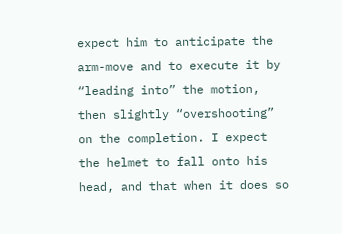expect him to anticipate the arm-move and to execute it by “leading into” the motion, then slightly “overshooting” on the completion. I expect the helmet to fall onto his head, and that when it does so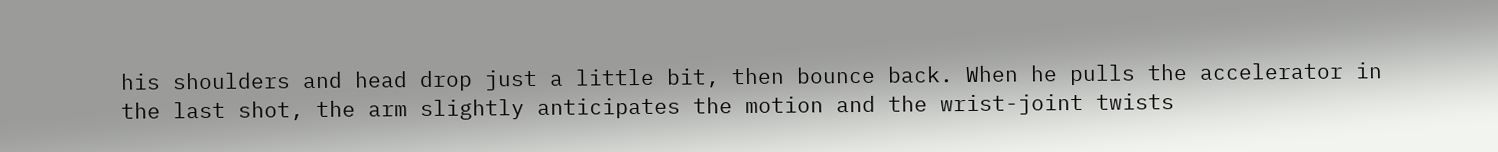his shoulders and head drop just a little bit, then bounce back. When he pulls the accelerator in the last shot, the arm slightly anticipates the motion and the wrist-joint twists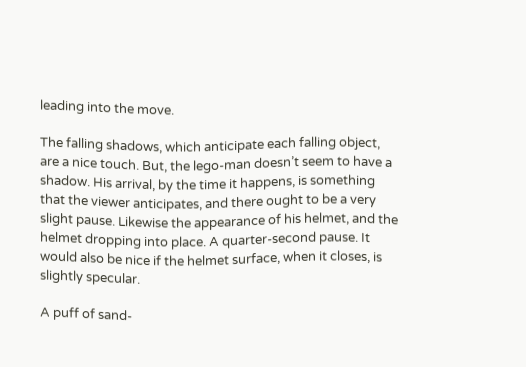leading into the move.

The falling shadows, which anticipate each falling object, are a nice touch. But, the lego-man doesn’t seem to have a shadow. His arrival, by the time it happens, is something that the viewer anticipates, and there ought to be a very slight pause. Likewise the appearance of his helmet, and the helmet dropping into place. A quarter-second pause. It would also be nice if the helmet surface, when it closes, is slightly specular.

A puff of sand-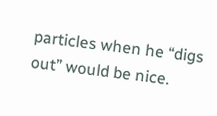particles when he “digs out” would be nice.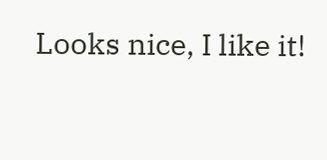Looks nice, I like it!